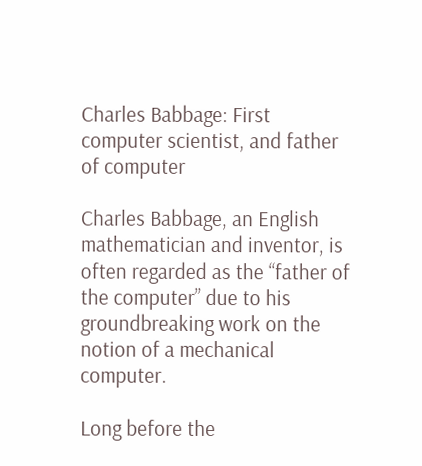Charles Babbage: First computer scientist, and father of computer

Charles Babbage, an English mathematician and inventor, is often regarded as the “father of the computer” due to his groundbreaking work on the notion of a mechanical computer.

Long before the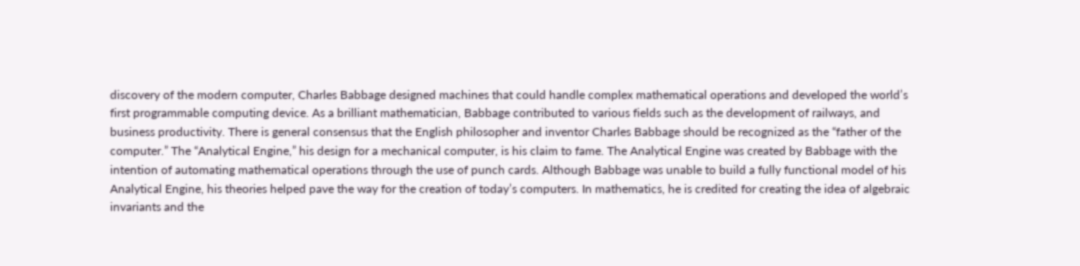discovery of the modern computer, Charles Babbage designed machines that could handle complex mathematical operations and developed the world’s first programmable computing device. As a brilliant mathematician, Babbage contributed to various fields such as the development of railways, and business productivity. There is general consensus that the English philosopher and inventor Charles Babbage should be recognized as the “father of the computer.” The “Analytical Engine,” his design for a mechanical computer, is his claim to fame. The Analytical Engine was created by Babbage with the intention of automating mathematical operations through the use of punch cards. Although Babbage was unable to build a fully functional model of his Analytical Engine, his theories helped pave the way for the creation of today’s computers. In mathematics, he is credited for creating the idea of algebraic invariants and the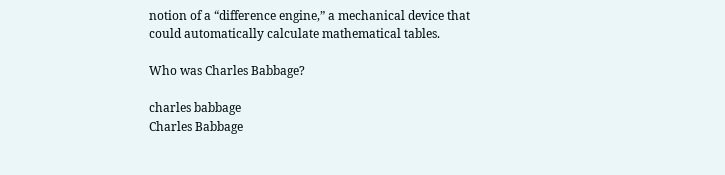notion of a “difference engine,” a mechanical device that could automatically calculate mathematical tables.

Who was Charles Babbage?

charles babbage
Charles Babbage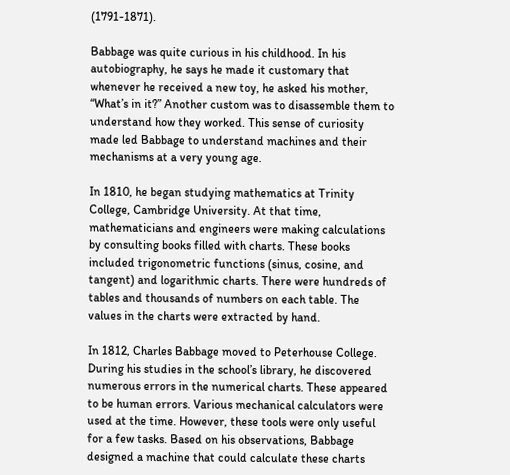(1791-1871).

Babbage was quite curious in his childhood. In his autobiography, he says he made it customary that whenever he received a new toy, he asked his mother, “What’s in it?” Another custom was to disassemble them to understand how they worked. This sense of curiosity made led Babbage to understand machines and their mechanisms at a very young age.

In 1810, he began studying mathematics at Trinity College, Cambridge University. At that time, mathematicians and engineers were making calculations by consulting books filled with charts. These books included trigonometric functions (sinus, cosine, and tangent) and logarithmic charts. There were hundreds of tables and thousands of numbers on each table. The values in the charts were extracted by hand.

In 1812, Charles Babbage moved to Peterhouse College. During his studies in the school’s library, he discovered numerous errors in the numerical charts. These appeared to be human errors. Various mechanical calculators were used at the time. However, these tools were only useful for a few tasks. Based on his observations, Babbage designed a machine that could calculate these charts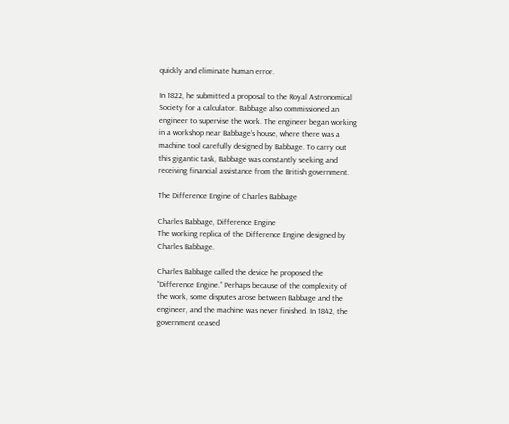quickly and eliminate human error.

In 1822, he submitted a proposal to the Royal Astronomical Society for a calculator. Babbage also commissioned an engineer to supervise the work. The engineer began working in a workshop near Babbage’s house, where there was a machine tool carefully designed by Babbage. To carry out this gigantic task, Babbage was constantly seeking and receiving financial assistance from the British government.

The Difference Engine of Charles Babbage

Charles Babbage, Difference Engine
The working replica of the Difference Engine designed by Charles Babbage.

Charles Babbage called the device he proposed the “Difference Engine.” Perhaps because of the complexity of the work, some disputes arose between Babbage and the engineer, and the machine was never finished. In 1842, the government ceased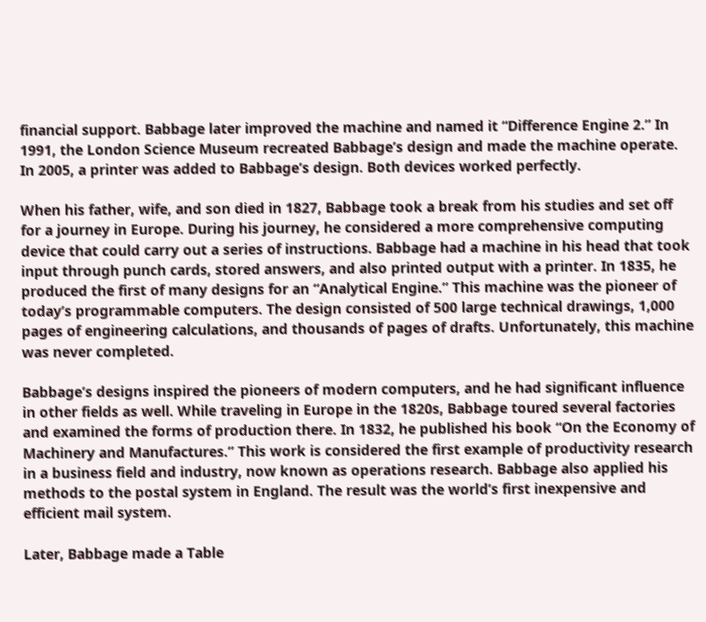financial support. Babbage later improved the machine and named it “Difference Engine 2.” In 1991, the London Science Museum recreated Babbage’s design and made the machine operate. In 2005, a printer was added to Babbage’s design. Both devices worked perfectly.

When his father, wife, and son died in 1827, Babbage took a break from his studies and set off for a journey in Europe. During his journey, he considered a more comprehensive computing device that could carry out a series of instructions. Babbage had a machine in his head that took input through punch cards, stored answers, and also printed output with a printer. In 1835, he produced the first of many designs for an “Analytical Engine.” This machine was the pioneer of today’s programmable computers. The design consisted of 500 large technical drawings, 1,000 pages of engineering calculations, and thousands of pages of drafts. Unfortunately, this machine was never completed.

Babbage’s designs inspired the pioneers of modern computers, and he had significant influence in other fields as well. While traveling in Europe in the 1820s, Babbage toured several factories and examined the forms of production there. In 1832, he published his book “On the Economy of Machinery and Manufactures.” This work is considered the first example of productivity research in a business field and industry, now known as operations research. Babbage also applied his methods to the postal system in England. The result was the world’s first inexpensive and efficient mail system.

Later, Babbage made a Table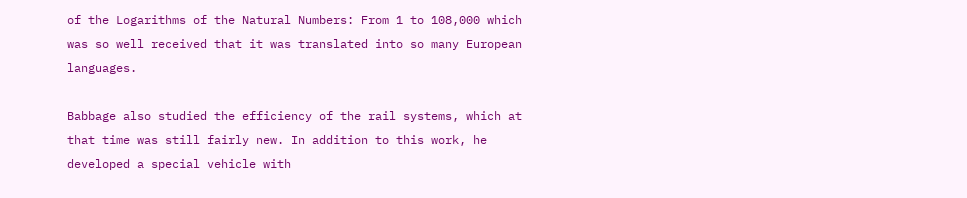of the Logarithms of the Natural Numbers: From 1 to 108,000 which was so well received that it was translated into so many European languages.

Babbage also studied the efficiency of the rail systems, which at that time was still fairly new. In addition to this work, he developed a special vehicle with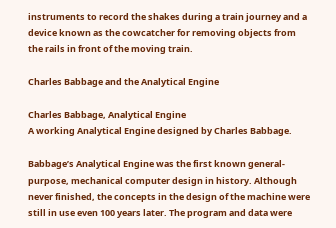instruments to record the shakes during a train journey and a device known as the cowcatcher for removing objects from the rails in front of the moving train.

Charles Babbage and the Analytical Engine

Charles Babbage, Analytical Engine
A working Analytical Engine designed by Charles Babbage.

Babbage’s Analytical Engine was the first known general-purpose, mechanical computer design in history. Although never finished, the concepts in the design of the machine were still in use even 100 years later. The program and data were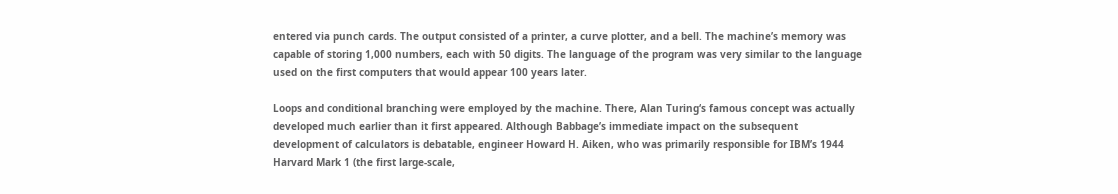entered via punch cards. The output consisted of a printer, a curve plotter, and a bell. The machine’s memory was capable of storing 1,000 numbers, each with 50 digits. The language of the program was very similar to the language used on the first computers that would appear 100 years later.

Loops and conditional branching were employed by the machine. There, Alan Turing‘s famous concept was actually developed much earlier than it first appeared. Although Babbage’s immediate impact on the subsequent development of calculators is debatable, engineer Howard H. Aiken, who was primarily responsible for IBM’s 1944 Harvard Mark 1 (the first large-scale,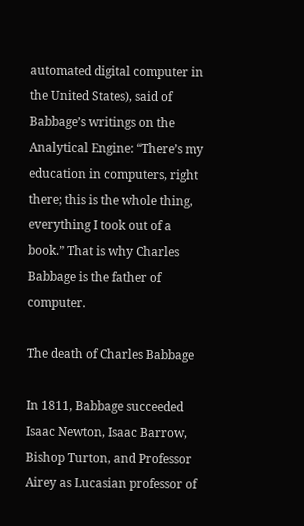automated digital computer in the United States), said of Babbage’s writings on the Analytical Engine: “There’s my education in computers, right there; this is the whole thing, everything I took out of a book.” That is why Charles Babbage is the father of computer.

The death of Charles Babbage

In 1811, Babbage succeeded Isaac Newton, Isaac Barrow, Bishop Turton, and Professor Airey as Lucasian professor of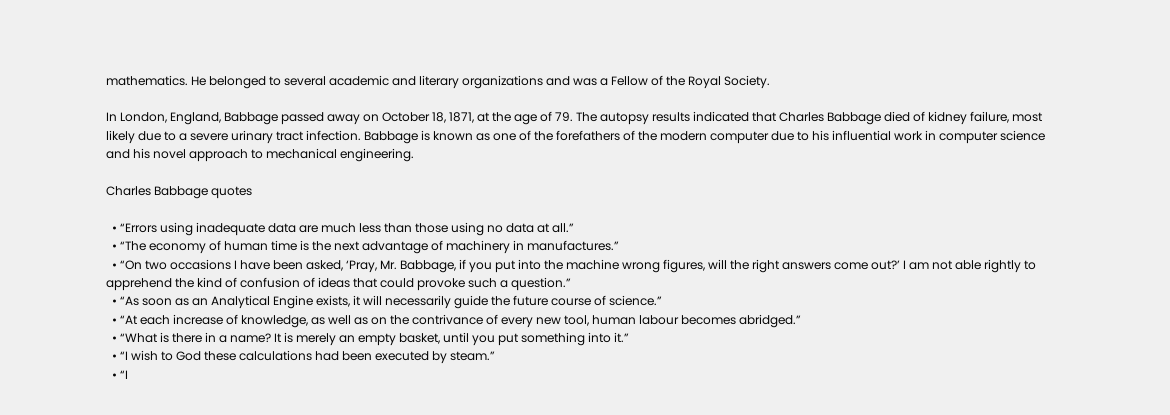mathematics. He belonged to several academic and literary organizations and was a Fellow of the Royal Society.

In London, England, Babbage passed away on October 18, 1871, at the age of 79. The autopsy results indicated that Charles Babbage died of kidney failure, most likely due to a severe urinary tract infection. Babbage is known as one of the forefathers of the modern computer due to his influential work in computer science and his novel approach to mechanical engineering.

Charles Babbage quotes

  • “Errors using inadequate data are much less than those using no data at all.”
  • “The economy of human time is the next advantage of machinery in manufactures.”
  • “On two occasions I have been asked, ‘Pray, Mr. Babbage, if you put into the machine wrong figures, will the right answers come out?’ I am not able rightly to apprehend the kind of confusion of ideas that could provoke such a question.”
  • “As soon as an Analytical Engine exists, it will necessarily guide the future course of science.”
  • “At each increase of knowledge, as well as on the contrivance of every new tool, human labour becomes abridged.”
  • “What is there in a name? It is merely an empty basket, until you put something into it.”
  • “I wish to God these calculations had been executed by steam.”
  • “I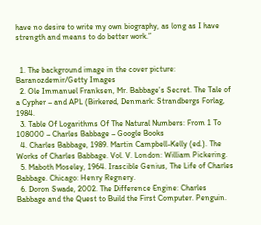have no desire to write my own biography, as long as I have strength and means to do better work.”


  1. The background image in the cover picture: Baranozdemir/Getty Images
  2. Ole Immanuel Franksen, Mr. Babbage’s Secret. The Tale of a Cypher – and APL (Birkerød, Denmark: Strandbergs Forlag, 1984.
  3. Table Of Logarithms Of The Natural Numbers: From 1 To 108000 – Charles Babbage – Google Books
  4. Charles Babbage, 1989. Martin Campbell-Kelly (ed.). The Works of Charles Babbage. Vol. V. London: William Pickering.
  5. Maboth Moseley, 1964. Irascible Genius, The Life of Charles Babbage. Chicago: Henry Regnery.
  6. Doron Swade, 2002. The Difference Engine: Charles Babbage and the Quest to Build the First Computer. Penguin.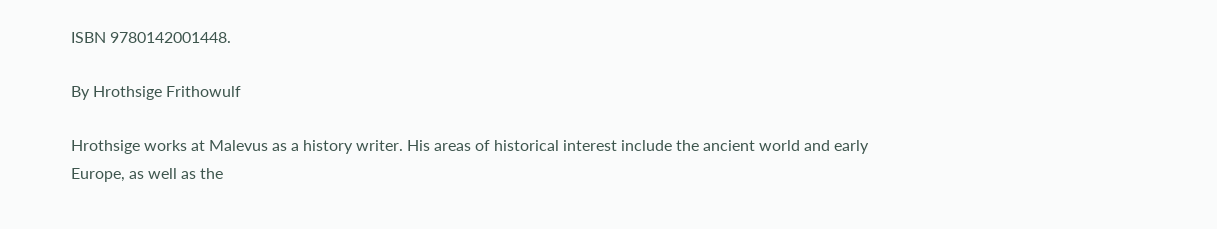ISBN 9780142001448.

By Hrothsige Frithowulf

Hrothsige works at Malevus as a history writer. His areas of historical interest include the ancient world and early Europe, as well as the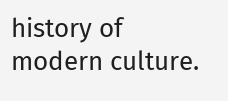history of modern culture.